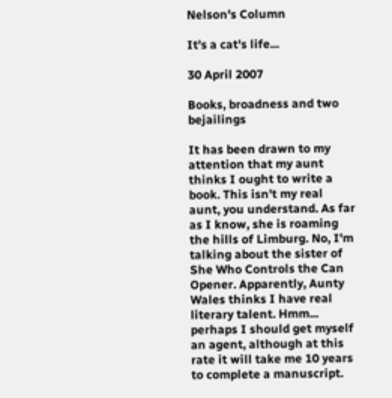Nelson's Column

It's a cat's life...

30 April 2007

Books, broadness and two bejailings

It has been drawn to my attention that my aunt thinks I ought to write a book. This isn't my real aunt, you understand. As far as I know, she is roaming the hills of Limburg. No, I'm talking about the sister of She Who Controls the Can Opener. Apparently, Aunty Wales thinks I have real literary talent. Hmm... perhaps I should get myself an agent, although at this rate it will take me 10 years to complete a manuscript.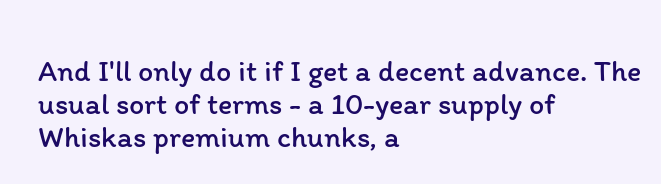And I'll only do it if I get a decent advance. The usual sort of terms - a 10-year supply of Whiskas premium chunks, a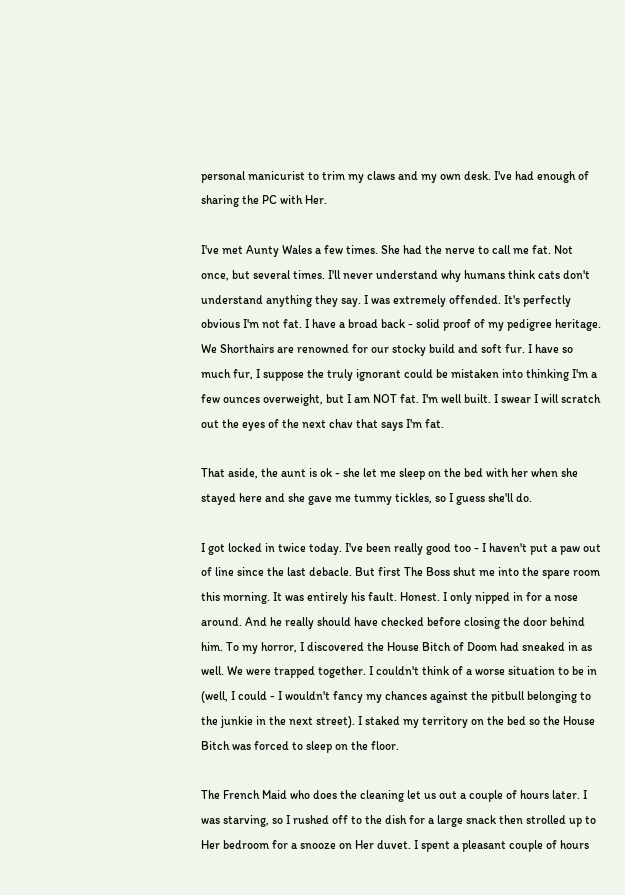personal manicurist to trim my claws and my own desk. I've had enough of sharing the PC with Her.

I've met Aunty Wales a few times. She had the nerve to call me fat. Not once, but several times. I'll never understand why humans think cats don't understand anything they say. I was extremely offended. It's perfectly obvious I'm not fat. I have a broad back - solid proof of my pedigree heritage. We Shorthairs are renowned for our stocky build and soft fur. I have so much fur, I suppose the truly ignorant could be mistaken into thinking I'm a few ounces overweight, but I am NOT fat. I'm well built. I swear I will scratch out the eyes of the next chav that says I'm fat.

That aside, the aunt is ok - she let me sleep on the bed with her when she stayed here and she gave me tummy tickles, so I guess she'll do.

I got locked in twice today. I've been really good too - I haven't put a paw out of line since the last debacle. But first The Boss shut me into the spare room this morning. It was entirely his fault. Honest. I only nipped in for a nose around. And he really should have checked before closing the door behind him. To my horror, I discovered the House Bitch of Doom had sneaked in as well. We were trapped together. I couldn't think of a worse situation to be in (well, I could - I wouldn't fancy my chances against the pitbull belonging to the junkie in the next street). I staked my territory on the bed so the House Bitch was forced to sleep on the floor.

The French Maid who does the cleaning let us out a couple of hours later. I was starving, so I rushed off to the dish for a large snack then strolled up to Her bedroom for a snooze on Her duvet. I spent a pleasant couple of hours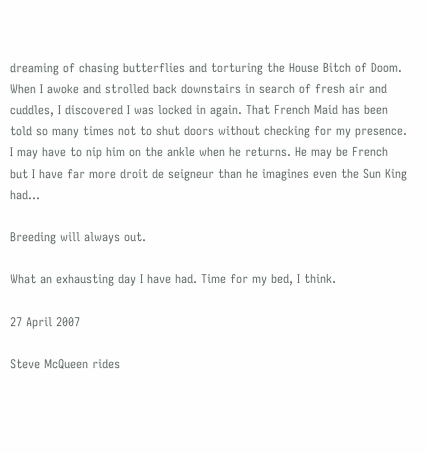dreaming of chasing butterflies and torturing the House Bitch of Doom. When I awoke and strolled back downstairs in search of fresh air and cuddles, I discovered I was locked in again. That French Maid has been told so many times not to shut doors without checking for my presence. I may have to nip him on the ankle when he returns. He may be French but I have far more droit de seigneur than he imagines even the Sun King had...

Breeding will always out.

What an exhausting day I have had. Time for my bed, I think.

27 April 2007

Steve McQueen rides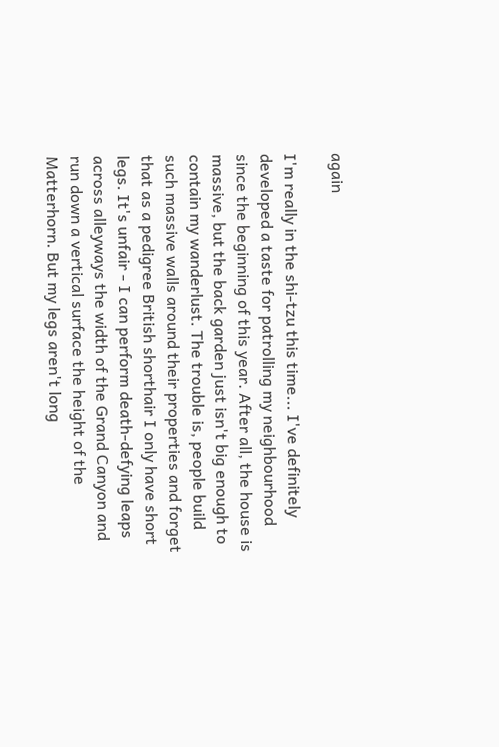again

I'm really in the shi-tzu this time... I've definitely developed a taste for patrolling my neighbourhood since the beginning of this year. After all, the house is massive, but the back garden just isn't big enough to contain my wanderlust. The trouble is, people build such massive walls around their properties and forget that as a pedigree British shorthair I only have short legs. It's unfair - I can perform death-defying leaps across alleyways the width of the Grand Canyon and run down a vertical surface the height of the Matterhorn. But my legs aren't long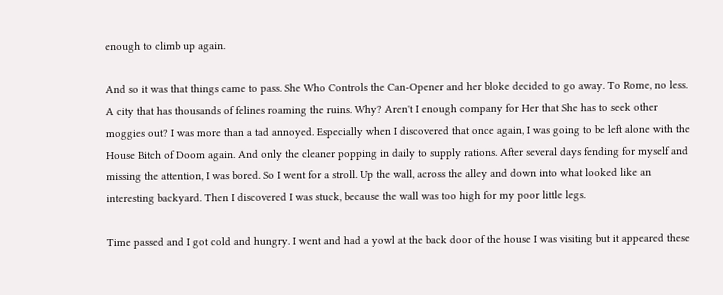enough to climb up again.

And so it was that things came to pass. She Who Controls the Can-Opener and her bloke decided to go away. To Rome, no less. A city that has thousands of felines roaming the ruins. Why? Aren't I enough company for Her that She has to seek other moggies out? I was more than a tad annoyed. Especially when I discovered that once again, I was going to be left alone with the House Bitch of Doom again. And only the cleaner popping in daily to supply rations. After several days fending for myself and missing the attention, I was bored. So I went for a stroll. Up the wall, across the alley and down into what looked like an interesting backyard. Then I discovered I was stuck, because the wall was too high for my poor little legs.

Time passed and I got cold and hungry. I went and had a yowl at the back door of the house I was visiting but it appeared these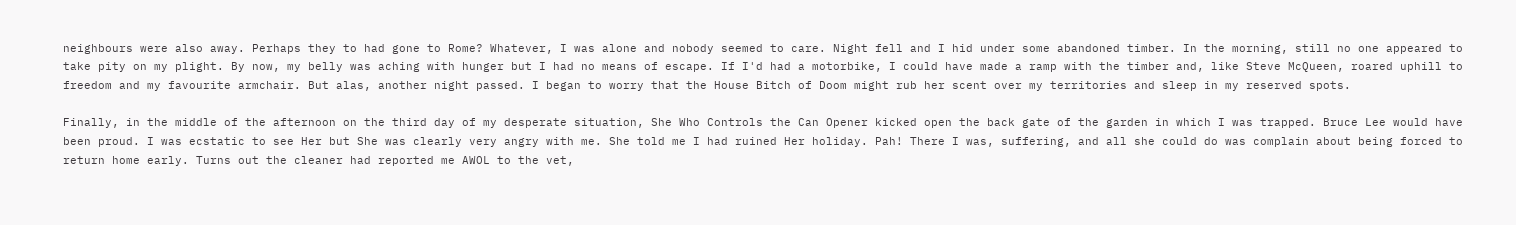neighbours were also away. Perhaps they to had gone to Rome? Whatever, I was alone and nobody seemed to care. Night fell and I hid under some abandoned timber. In the morning, still no one appeared to take pity on my plight. By now, my belly was aching with hunger but I had no means of escape. If I'd had a motorbike, I could have made a ramp with the timber and, like Steve McQueen, roared uphill to freedom and my favourite armchair. But alas, another night passed. I began to worry that the House Bitch of Doom might rub her scent over my territories and sleep in my reserved spots.

Finally, in the middle of the afternoon on the third day of my desperate situation, She Who Controls the Can Opener kicked open the back gate of the garden in which I was trapped. Bruce Lee would have been proud. I was ecstatic to see Her but She was clearly very angry with me. She told me I had ruined Her holiday. Pah! There I was, suffering, and all she could do was complain about being forced to return home early. Turns out the cleaner had reported me AWOL to the vet,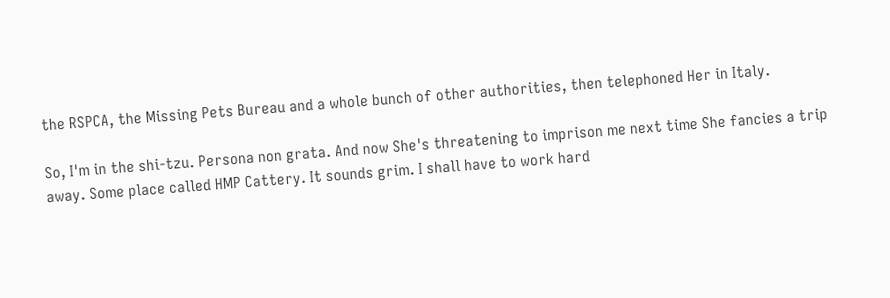the RSPCA, the Missing Pets Bureau and a whole bunch of other authorities, then telephoned Her in Italy.

So, I'm in the shi-tzu. Persona non grata. And now She's threatening to imprison me next time She fancies a trip away. Some place called HMP Cattery. It sounds grim. I shall have to work hard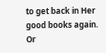to get back in Her good books again. Or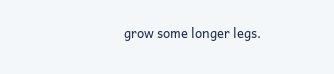grow some longer legs.